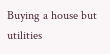Buying a house but utilities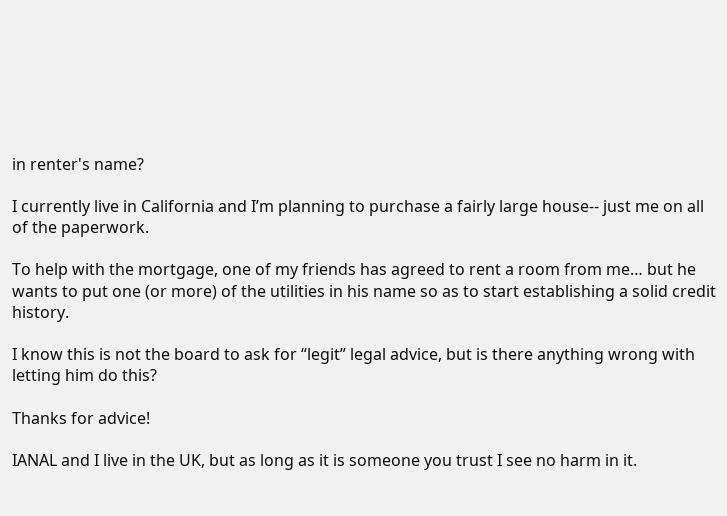in renter's name?

I currently live in California and I’m planning to purchase a fairly large house-- just me on all of the paperwork.

To help with the mortgage, one of my friends has agreed to rent a room from me… but he wants to put one (or more) of the utilities in his name so as to start establishing a solid credit history.

I know this is not the board to ask for “legit” legal advice, but is there anything wrong with letting him do this?

Thanks for advice!

IANAL and I live in the UK, but as long as it is someone you trust I see no harm in it.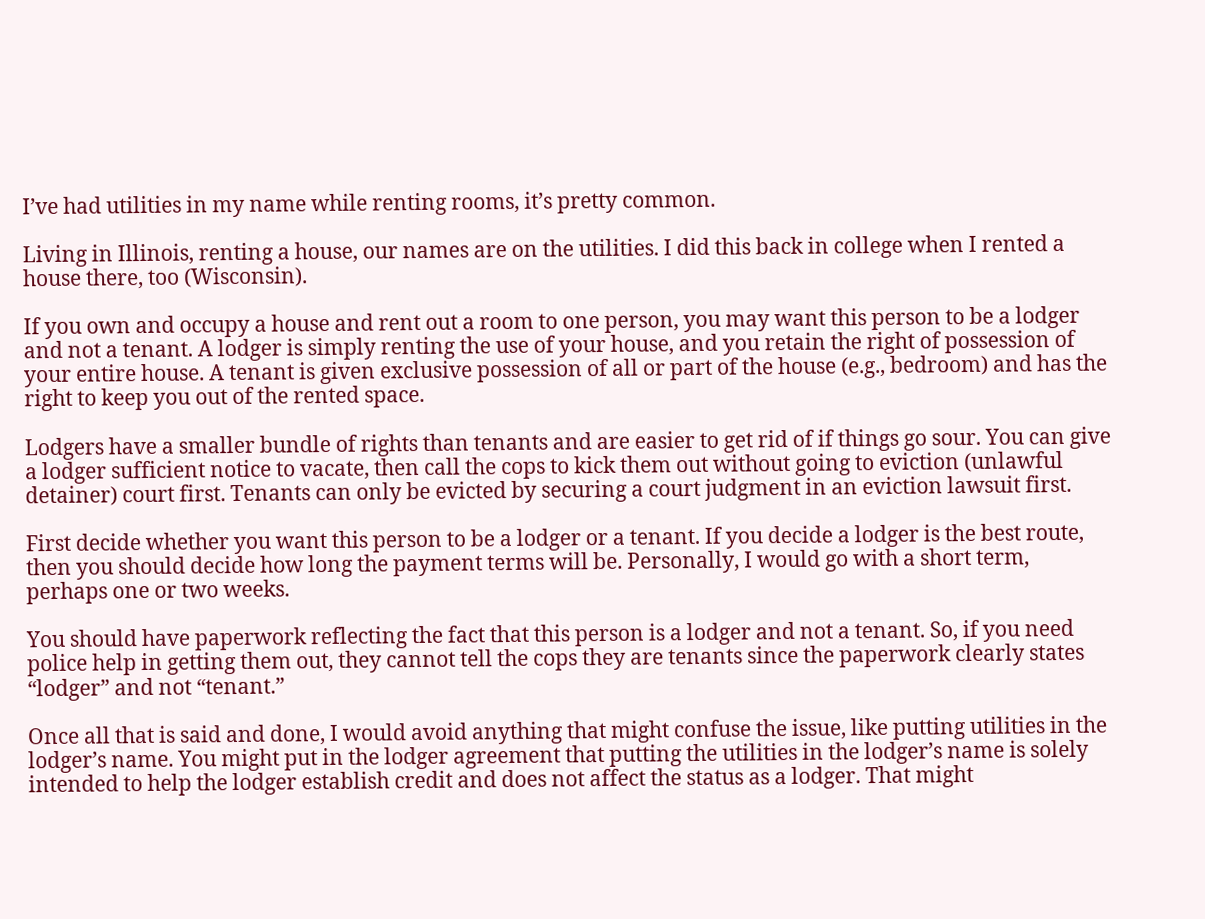I’ve had utilities in my name while renting rooms, it’s pretty common.

Living in Illinois, renting a house, our names are on the utilities. I did this back in college when I rented a house there, too (Wisconsin).

If you own and occupy a house and rent out a room to one person, you may want this person to be a lodger and not a tenant. A lodger is simply renting the use of your house, and you retain the right of possession of your entire house. A tenant is given exclusive possession of all or part of the house (e.g., bedroom) and has the right to keep you out of the rented space.

Lodgers have a smaller bundle of rights than tenants and are easier to get rid of if things go sour. You can give a lodger sufficient notice to vacate, then call the cops to kick them out without going to eviction (unlawful detainer) court first. Tenants can only be evicted by securing a court judgment in an eviction lawsuit first.

First decide whether you want this person to be a lodger or a tenant. If you decide a lodger is the best route, then you should decide how long the payment terms will be. Personally, I would go with a short term, perhaps one or two weeks.

You should have paperwork reflecting the fact that this person is a lodger and not a tenant. So, if you need police help in getting them out, they cannot tell the cops they are tenants since the paperwork clearly states “lodger” and not “tenant.”

Once all that is said and done, I would avoid anything that might confuse the issue, like putting utilities in the lodger’s name. You might put in the lodger agreement that putting the utilities in the lodger’s name is solely intended to help the lodger establish credit and does not affect the status as a lodger. That might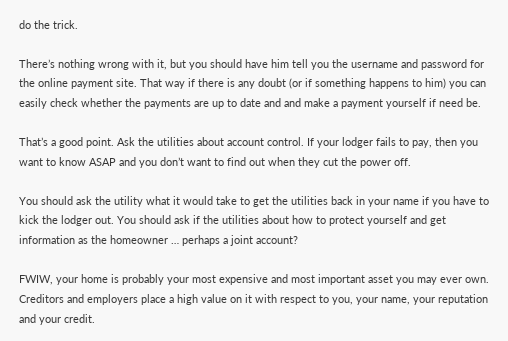do the trick.

There’s nothing wrong with it, but you should have him tell you the username and password for the online payment site. That way if there is any doubt (or if something happens to him) you can easily check whether the payments are up to date and and make a payment yourself if need be.

That’s a good point. Ask the utilities about account control. If your lodger fails to pay, then you want to know ASAP and you don’t want to find out when they cut the power off.

You should ask the utility what it would take to get the utilities back in your name if you have to kick the lodger out. You should ask if the utilities about how to protect yourself and get information as the homeowner … perhaps a joint account?

FWIW, your home is probably your most expensive and most important asset you may ever own. Creditors and employers place a high value on it with respect to you, your name, your reputation and your credit.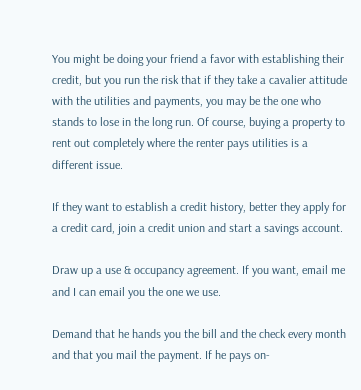You might be doing your friend a favor with establishing their credit, but you run the risk that if they take a cavalier attitude with the utilities and payments, you may be the one who stands to lose in the long run. Of course, buying a property to rent out completely where the renter pays utilities is a different issue.

If they want to establish a credit history, better they apply for a credit card, join a credit union and start a savings account.

Draw up a use & occupancy agreement. If you want, email me and I can email you the one we use.

Demand that he hands you the bill and the check every month and that you mail the payment. If he pays on-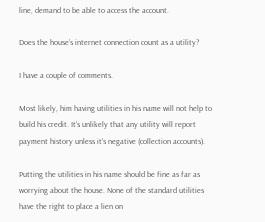line, demand to be able to access the account.

Does the house’s internet connection count as a utility?

I have a couple of comments.

Most likely, him having utilities in his name will not help to build his credit. It’s unlikely that any utility will report payment history unless it’s negative (collection accounts).

Putting the utilities in his name should be fine as far as worrying about the house. None of the standard utilities have the right to place a lien on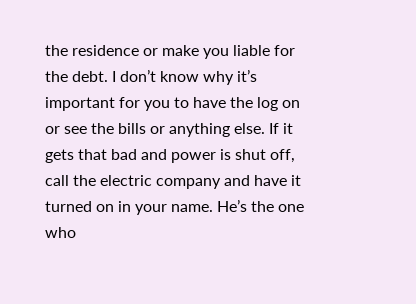the residence or make you liable for the debt. I don’t know why it’s important for you to have the log on or see the bills or anything else. If it gets that bad and power is shut off, call the electric company and have it turned on in your name. He’s the one who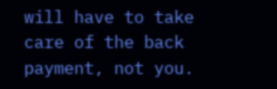will have to take care of the back payment, not you.